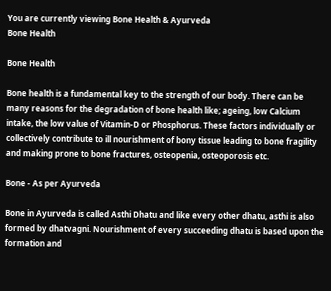You are currently viewing Bone Health & Ayurveda
Bone Health

Bone Health

Bone health is a fundamental key to the strength of our body. There can be many reasons for the degradation of bone health like; ageing, low Calcium intake, the low value of Vitamin-D or Phosphorus. These factors individually or collectively contribute to ill nourishment of bony tissue leading to bone fragility and making prone to bone fractures, osteopenia, osteoporosis etc.

Bone - As per Ayurveda

Bone in Ayurveda is called Asthi Dhatu and like every other dhatu, asthi is also formed by dhatvagni. Nourishment of every succeeding dhatu is based upon the formation and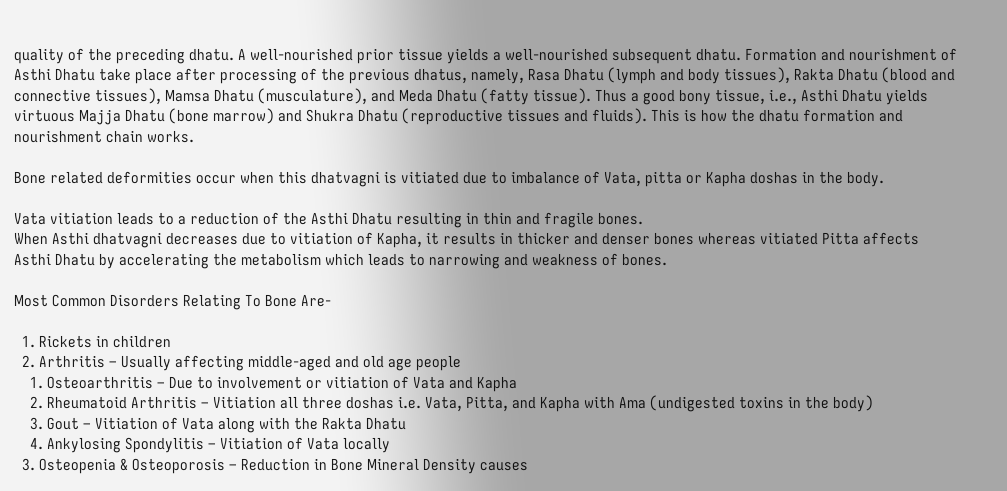quality of the preceding dhatu. A well-nourished prior tissue yields a well-nourished subsequent dhatu. Formation and nourishment of Asthi Dhatu take place after processing of the previous dhatus, namely, Rasa Dhatu (lymph and body tissues), Rakta Dhatu (blood and connective tissues), Mamsa Dhatu (musculature), and Meda Dhatu (fatty tissue). Thus a good bony tissue, i.e., Asthi Dhatu yields virtuous Majja Dhatu (bone marrow) and Shukra Dhatu (reproductive tissues and fluids). This is how the dhatu formation and nourishment chain works.

Bone related deformities occur when this dhatvagni is vitiated due to imbalance of Vata, pitta or Kapha doshas in the body.

Vata vitiation leads to a reduction of the Asthi Dhatu resulting in thin and fragile bones.
When Asthi dhatvagni decreases due to vitiation of Kapha, it results in thicker and denser bones whereas vitiated Pitta affects Asthi Dhatu by accelerating the metabolism which leads to narrowing and weakness of bones.

Most Common Disorders Relating To Bone Are-

  1. Rickets in children
  2. Arthritis – Usually affecting middle-aged and old age people
    1. Osteoarthritis – Due to involvement or vitiation of Vata and Kapha
    2. Rheumatoid Arthritis – Vitiation all three doshas i.e. Vata, Pitta, and Kapha with Ama (undigested toxins in the body)
    3. Gout – Vitiation of Vata along with the Rakta Dhatu
    4. Ankylosing Spondylitis – Vitiation of Vata locally
  3. Osteopenia & Osteoporosis – Reduction in Bone Mineral Density causes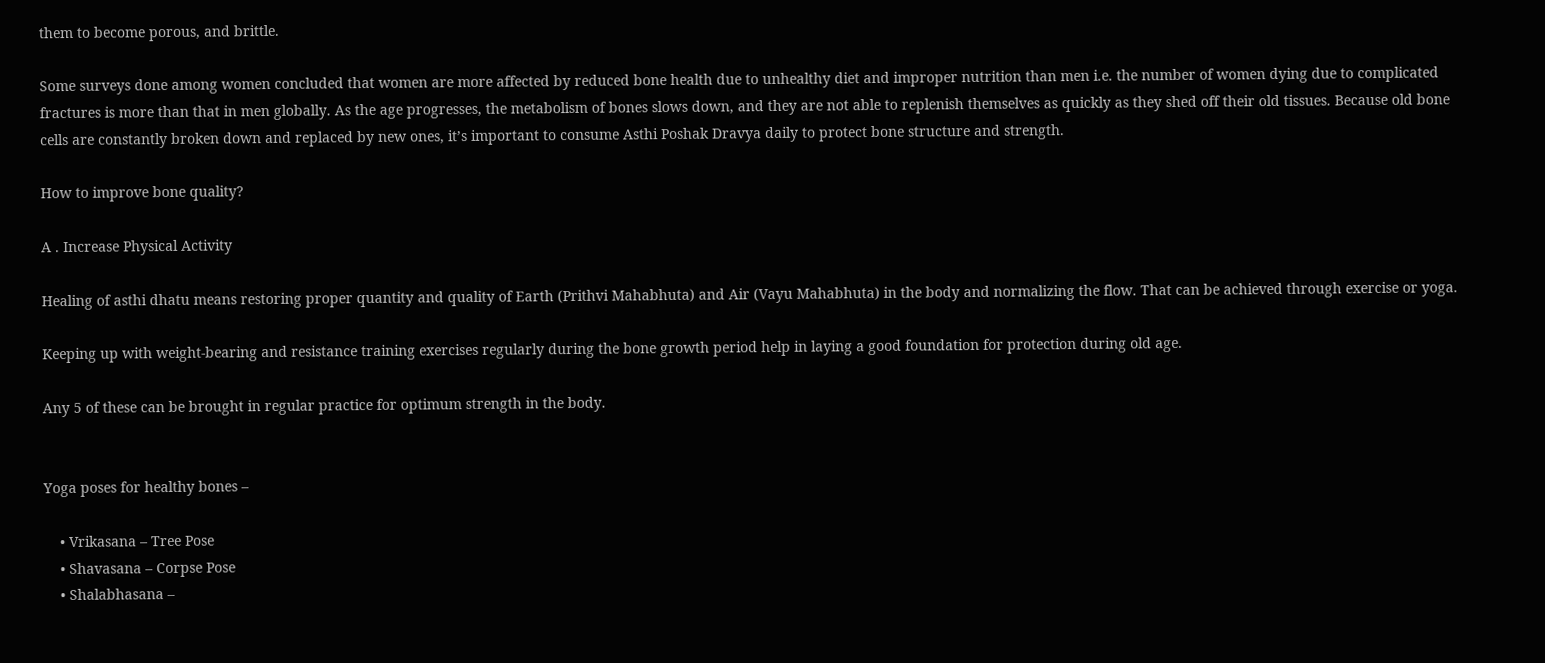them to become porous, and brittle.

Some surveys done among women concluded that women are more affected by reduced bone health due to unhealthy diet and improper nutrition than men i.e. the number of women dying due to complicated fractures is more than that in men globally. As the age progresses, the metabolism of bones slows down, and they are not able to replenish themselves as quickly as they shed off their old tissues. Because old bone cells are constantly broken down and replaced by new ones, it’s important to consume Asthi Poshak Dravya daily to protect bone structure and strength.

How to improve bone quality?

A . Increase Physical Activity

Healing of asthi dhatu means restoring proper quantity and quality of Earth (Prithvi Mahabhuta) and Air (Vayu Mahabhuta) in the body and normalizing the flow. That can be achieved through exercise or yoga.

Keeping up with weight-bearing and resistance training exercises regularly during the bone growth period help in laying a good foundation for protection during old age.

Any 5 of these can be brought in regular practice for optimum strength in the body.


Yoga poses for healthy bones –

    • Vrikasana – Tree Pose
    • Shavasana – Corpse Pose
    • Shalabhasana –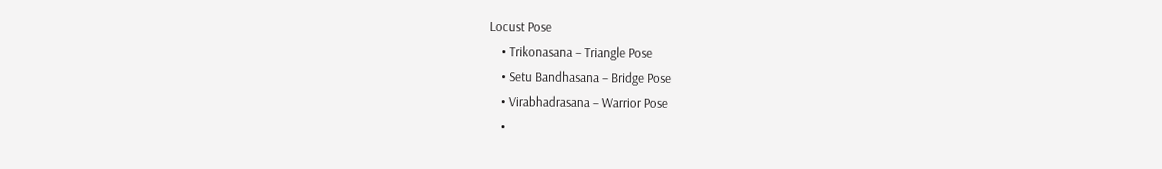Locust Pose
    • Trikonasana – Triangle Pose
    • Setu Bandhasana – Bridge Pose
    • Virabhadrasana – Warrior Pose
    •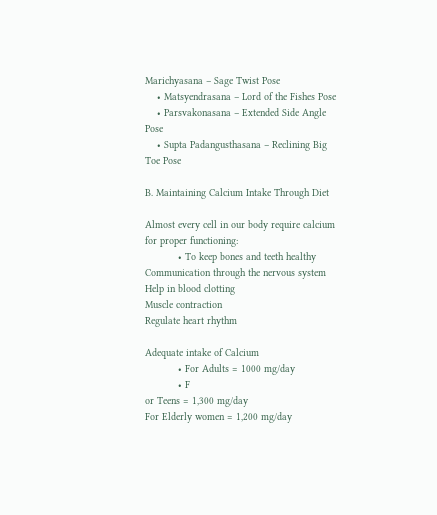Marichyasana – Sage Twist Pose
    • Matsyendrasana – Lord of the Fishes Pose
    • Parsvakonasana – Extended Side Angle Pose
    • Supta Padangusthasana – Reclining Big Toe Pose

B. Maintaining Calcium Intake Through Diet

Almost every cell in our body require calcium for proper functioning:
           • To keep bones and teeth healthy
Communication through the nervous system
Help in blood clotting
Muscle contraction
Regulate heart rhythm

Adequate intake of Calcium
           • For Adults = 1000 mg/day
           • F
or Teens = 1,300 mg/day
For Elderly women = 1,200 mg/day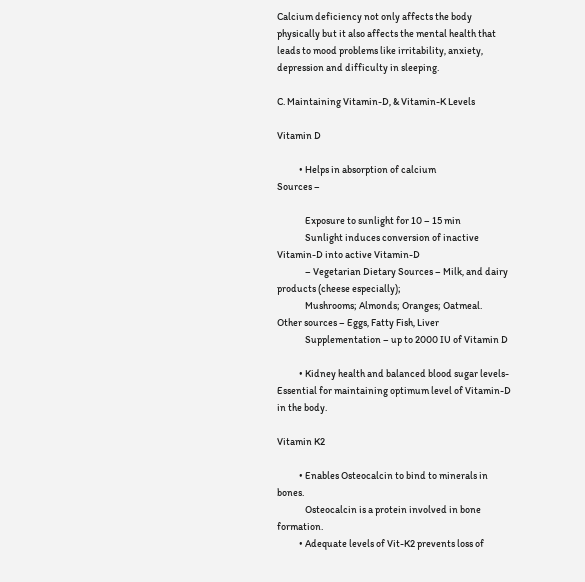Calcium deficiency not only affects the body physically but it also affects the mental health that leads to mood problems like irritability, anxiety, depression and difficulty in sleeping.

C. Maintaining Vitamin-D, & Vitamin-K Levels

Vitamin D

           • Helps in absorption of calcium
Sources –

              Exposure to sunlight for 10 – 15 min
              Sunlight induces conversion of inactive Vitamin-D into active Vitamin-D
              – Vegetarian Dietary Sources – Milk, and dairy products (cheese especially);
              Mushrooms; Almonds; Oranges; Oatmeal.
Other sources – Eggs, Fatty Fish, Liver
              Supplementation – up to 2000 IU of Vitamin D

           • Kidney health and balanced blood sugar levels- Essential for maintaining optimum level of Vitamin-D in the body.

Vitamin K2

           • Enables Osteocalcin to bind to minerals in bones.
              Osteocalcin is a protein involved in bone formation.
           • Adequate levels of Vit-K2 prevents loss of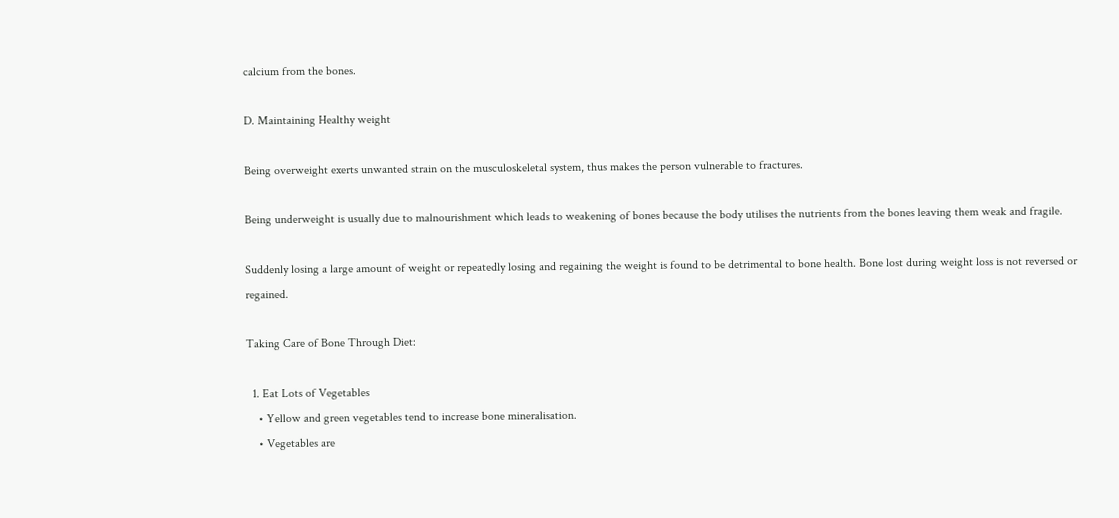calcium from the bones.

D. Maintaining Healthy weight

Being overweight exerts unwanted strain on the musculoskeletal system, thus makes the person vulnerable to fractures.

Being underweight is usually due to malnourishment which leads to weakening of bones because the body utilises the nutrients from the bones leaving them weak and fragile.

Suddenly losing a large amount of weight or repeatedly losing and regaining the weight is found to be detrimental to bone health. Bone lost during weight loss is not reversed or regained.

Taking Care of Bone Through Diet:

  1. Eat Lots of Vegetables
    • Yellow and green vegetables tend to increase bone mineralisation.
    • Vegetables are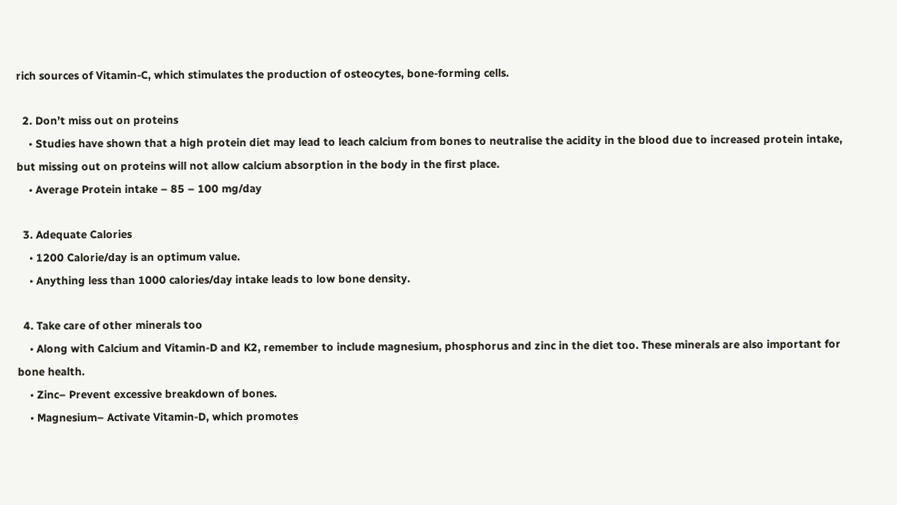rich sources of Vitamin-C, which stimulates the production of osteocytes, bone-forming cells.

  2. Don’t miss out on proteins
    • Studies have shown that a high protein diet may lead to leach calcium from bones to neutralise the acidity in the blood due to increased protein intake, but missing out on proteins will not allow calcium absorption in the body in the first place.
    • Average Protein intake – 85 – 100 mg/day

  3. Adequate Calories
    • 1200 Calorie/day is an optimum value.
    • Anything less than 1000 calories/day intake leads to low bone density.

  4. Take care of other minerals too
    • Along with Calcium and Vitamin-D and K2, remember to include magnesium, phosphorus and zinc in the diet too. These minerals are also important for bone health.
    • Zinc– Prevent excessive breakdown of bones.
    • Magnesium– Activate Vitamin-D, which promotes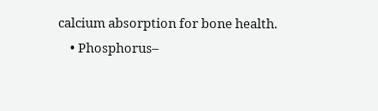calcium absorption for bone health.
    • Phosphorus–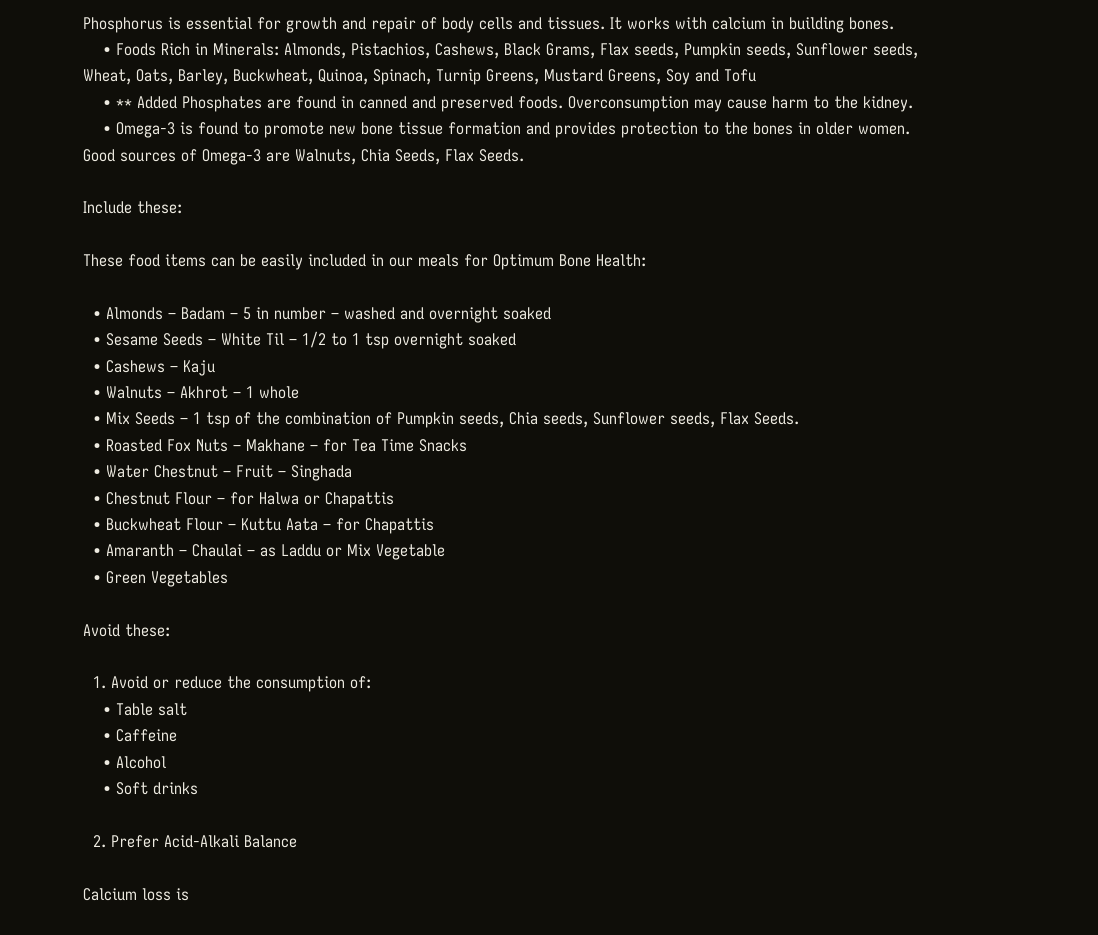Phosphorus is essential for growth and repair of body cells and tissues. It works with calcium in building bones.
    • Foods Rich in Minerals: Almonds, Pistachios, Cashews, Black Grams, Flax seeds, Pumpkin seeds, Sunflower seeds, Wheat, Oats, Barley, Buckwheat, Quinoa, Spinach, Turnip Greens, Mustard Greens, Soy and Tofu
    • ** Added Phosphates are found in canned and preserved foods. Overconsumption may cause harm to the kidney.
    • Omega-3 is found to promote new bone tissue formation and provides protection to the bones in older women. Good sources of Omega-3 are Walnuts, Chia Seeds, Flax Seeds.

Include these:

These food items can be easily included in our meals for Optimum Bone Health:

  • Almonds – Badam – 5 in number – washed and overnight soaked
  • Sesame Seeds – White Til – 1/2 to 1 tsp overnight soaked
  • Cashews – Kaju
  • Walnuts – Akhrot – 1 whole
  • Mix Seeds – 1 tsp of the combination of Pumpkin seeds, Chia seeds, Sunflower seeds, Flax Seeds.
  • Roasted Fox Nuts – Makhane – for Tea Time Snacks
  • Water Chestnut – Fruit – Singhada
  • Chestnut Flour – for Halwa or Chapattis
  • Buckwheat Flour – Kuttu Aata – for Chapattis
  • Amaranth – Chaulai – as Laddu or Mix Vegetable
  • Green Vegetables

Avoid these:

  1. Avoid or reduce the consumption of:
    • Table salt
    • Caffeine
    • Alcohol
    • Soft drinks

  2. Prefer Acid-Alkali Balance

Calcium loss is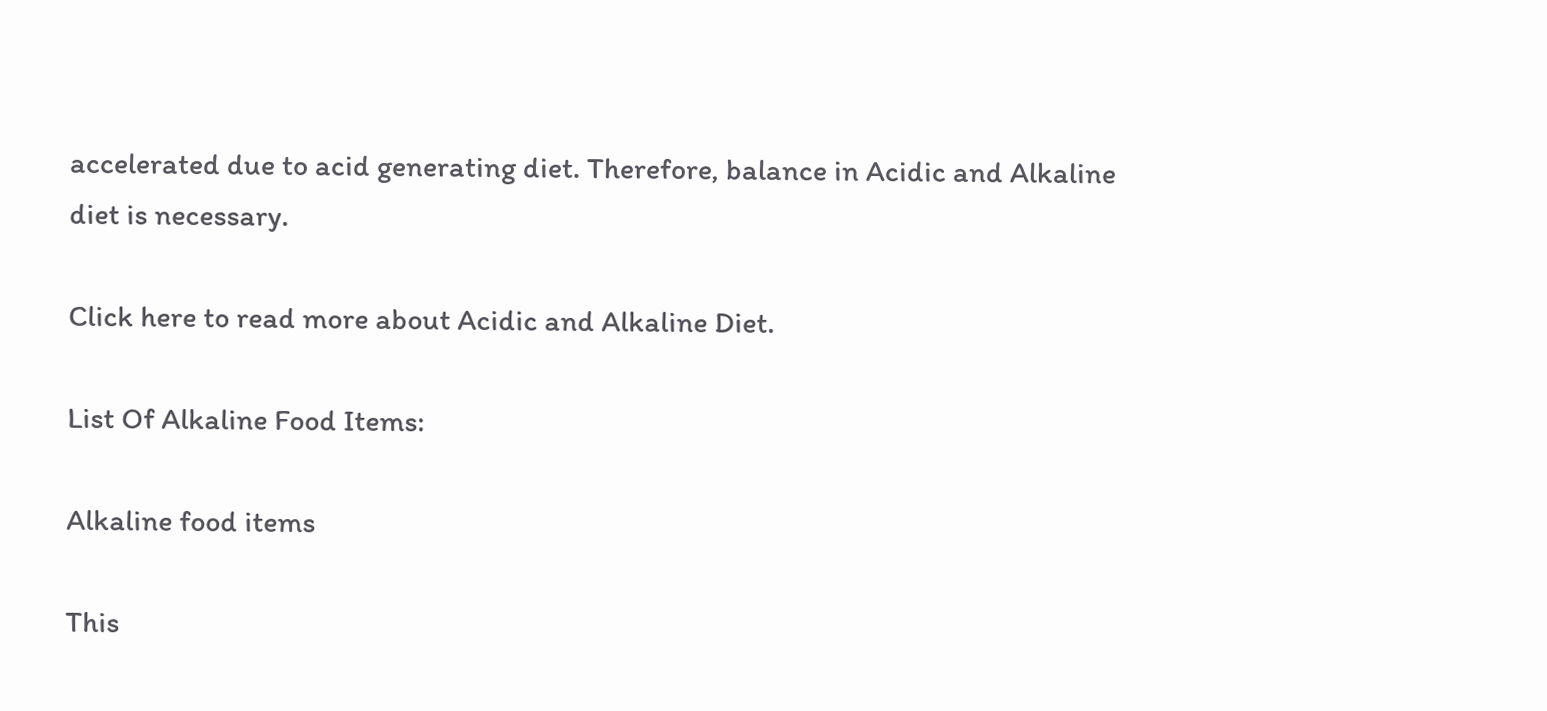accelerated due to acid generating diet. Therefore, balance in Acidic and Alkaline diet is necessary.

Click here to read more about Acidic and Alkaline Diet.

List Of Alkaline Food Items:

Alkaline food items

This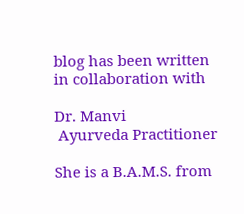blog has been written in collaboration with

Dr. Manvi
 Ayurveda Practitioner

She is a B.A.M.S. from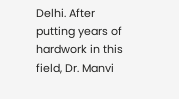Delhi. After putting years of hardwork in this field, Dr. Manvi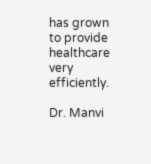has grown to provide healthcare very efficiently.

Dr. Manvi